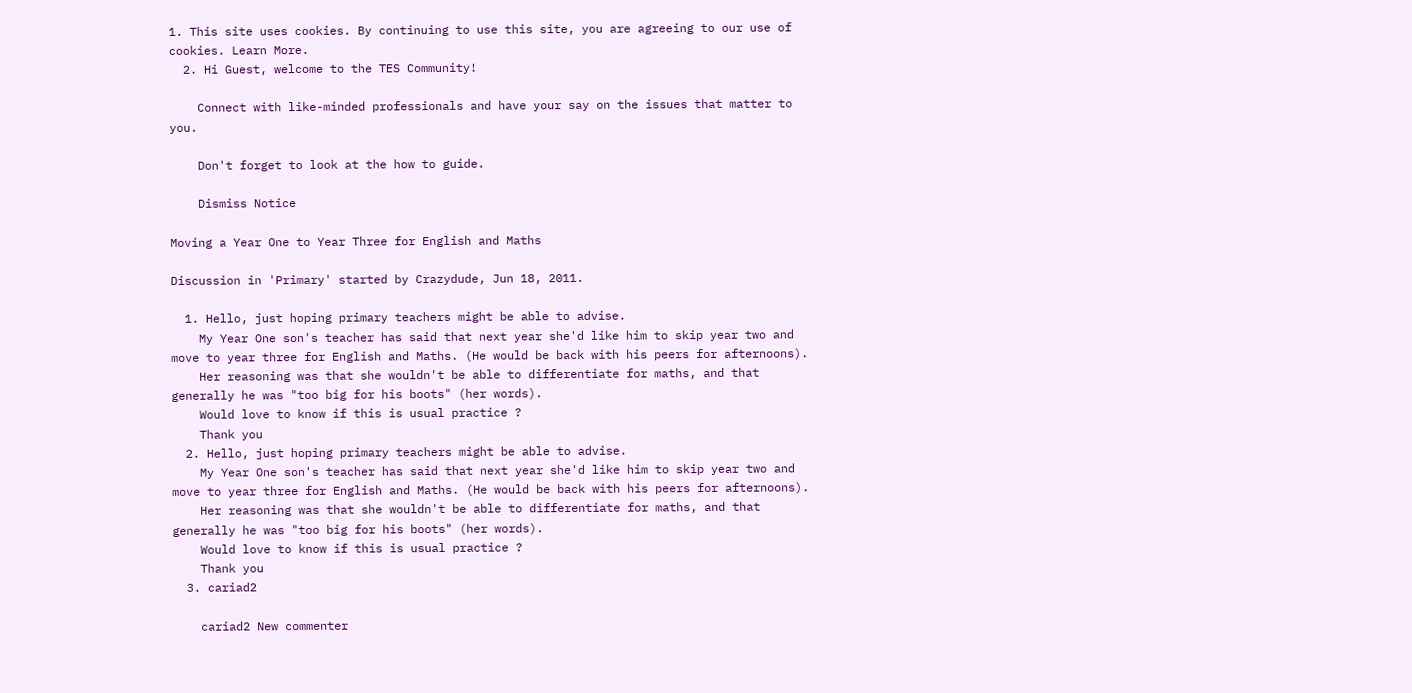1. This site uses cookies. By continuing to use this site, you are agreeing to our use of cookies. Learn More.
  2. Hi Guest, welcome to the TES Community!

    Connect with like-minded professionals and have your say on the issues that matter to you.

    Don't forget to look at the how to guide.

    Dismiss Notice

Moving a Year One to Year Three for English and Maths

Discussion in 'Primary' started by Crazydude, Jun 18, 2011.

  1. Hello, just hoping primary teachers might be able to advise.
    My Year One son's teacher has said that next year she'd like him to skip year two and move to year three for English and Maths. (He would be back with his peers for afternoons).
    Her reasoning was that she wouldn't be able to differentiate for maths, and that generally he was "too big for his boots" (her words).
    Would love to know if this is usual practice ?
    Thank you
  2. Hello, just hoping primary teachers might be able to advise.
    My Year One son's teacher has said that next year she'd like him to skip year two and move to year three for English and Maths. (He would be back with his peers for afternoons).
    Her reasoning was that she wouldn't be able to differentiate for maths, and that generally he was "too big for his boots" (her words).
    Would love to know if this is usual practice ?
    Thank you
  3. cariad2

    cariad2 New commenter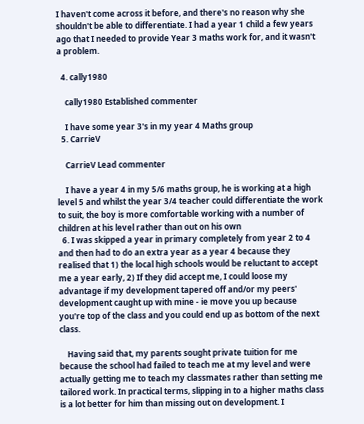I haven't come across it before, and there's no reason why she shouldn't be able to differentiate. I had a year 1 child a few years ago that I needed to provide Year 3 maths work for, and it wasn't a problem.

  4. cally1980

    cally1980 Established commenter

    I have some year 3's in my year 4 Maths group
  5. CarrieV

    CarrieV Lead commenter

    I have a year 4 in my 5/6 maths group, he is working at a high level 5 and whilst the year 3/4 teacher could differentiate the work to suit, the boy is more comfortable working with a number of children at his level rather than out on his own
  6. I was skipped a year in primary completely from year 2 to 4 and then had to do an extra year as a year 4 because they realised that 1) the local high schools would be reluctant to accept me a year early, 2) If they did accept me, I could loose my advantage if my development tapered off and/or my peers' development caught up with mine - ie move you up because you're top of the class and you could end up as bottom of the next class.

    Having said that, my parents sought private tuition for me because the school had failed to teach me at my level and were actually getting me to teach my classmates rather than setting me tailored work. In practical terms, slipping in to a higher maths class is a lot better for him than missing out on development. I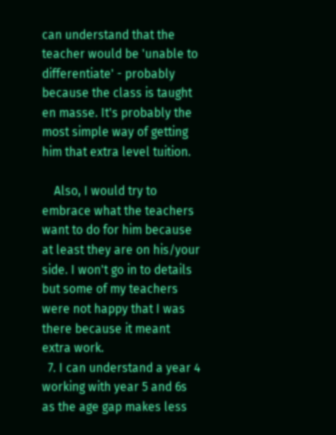can understand that the teacher would be 'unable to differentiate' - probably because the class is taught en masse. It's probably the most simple way of getting him that extra level tuition.

    Also, I would try to embrace what the teachers want to do for him because at least they are on his/your side. I won't go in to details but some of my teachers were not happy that I was there because it meant extra work.
  7. I can understand a year 4 working with year 5 and 6s as the age gap makes less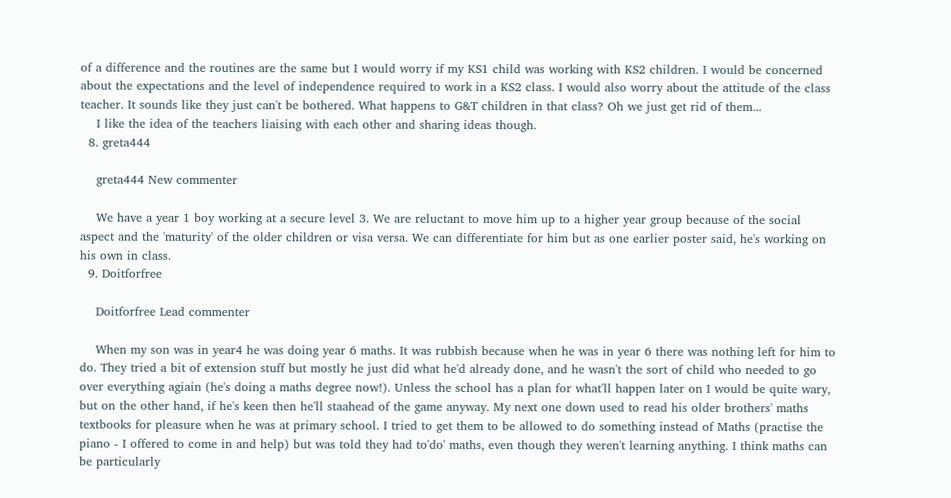of a difference and the routines are the same but I would worry if my KS1 child was working with KS2 children. I would be concerned about the expectations and the level of independence required to work in a KS2 class. I would also worry about the attitude of the class teacher. It sounds like they just can't be bothered. What happens to G&T children in that class? Oh we just get rid of them...
    I like the idea of the teachers liaising with each other and sharing ideas though.
  8. greta444

    greta444 New commenter

    We have a year 1 boy working at a secure level 3. We are reluctant to move him up to a higher year group because of the social aspect and the 'maturity' of the older children or visa versa. We can differentiate for him but as one earlier poster said, he's working on his own in class.
  9. Doitforfree

    Doitforfree Lead commenter

    When my son was in year4 he was doing year 6 maths. It was rubbish because when he was in year 6 there was nothing left for him to do. They tried a bit of extension stuff but mostly he just did what he'd already done, and he wasn't the sort of child who needed to go over everything agiain (he's doing a maths degree now!). Unless the school has a plan for what'll happen later on I would be quite wary, but on the other hand, if he's keen then he'll staahead of the game anyway. My next one down used to read his older brothers' maths textbooks for pleasure when he was at primary school. I tried to get them to be allowed to do something instead of Maths (practise the piano - I offered to come in and help) but was told they had to'do' maths, even though they weren't learning anything. I think maths can be particularly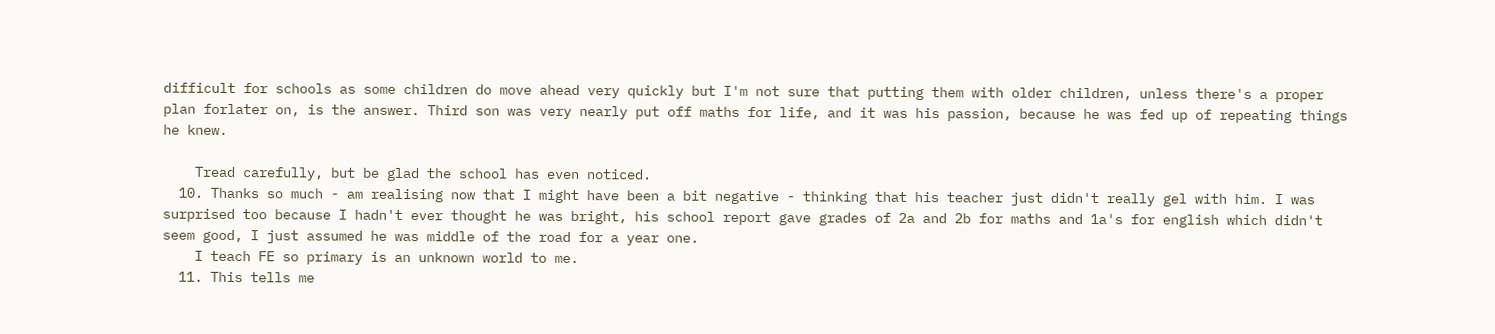difficult for schools as some children do move ahead very quickly but I'm not sure that putting them with older children, unless there's a proper plan forlater on, is the answer. Third son was very nearly put off maths for life, and it was his passion, because he was fed up of repeating things he knew.

    Tread carefully, but be glad the school has even noticed.
  10. Thanks so much - am realising now that I might have been a bit negative - thinking that his teacher just didn't really gel with him. I was surprised too because I hadn't ever thought he was bright, his school report gave grades of 2a and 2b for maths and 1a's for english which didn't seem good, I just assumed he was middle of the road for a year one.
    I teach FE so primary is an unknown world to me.
  11. This tells me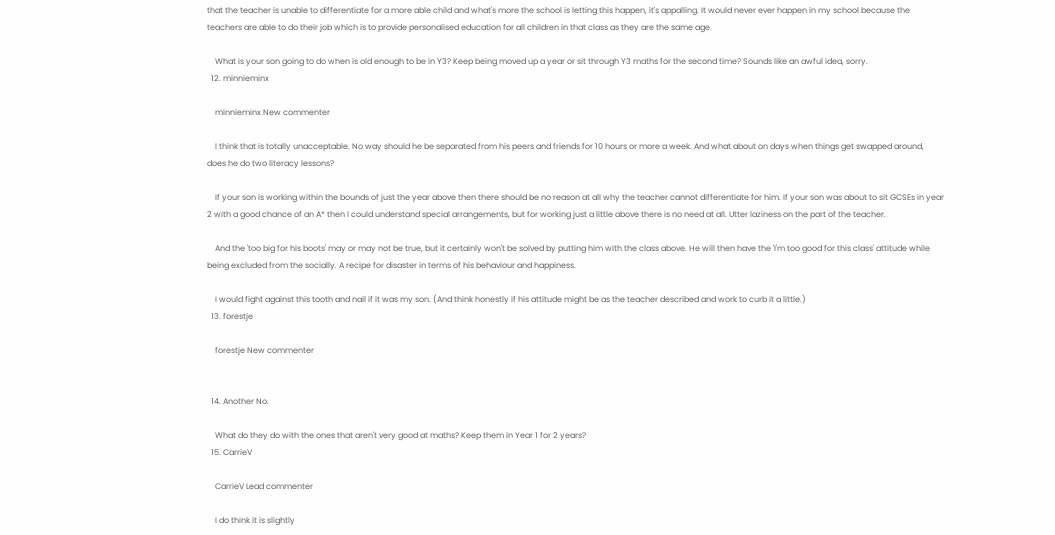that the teacher is unable to differentiate for a more able child and what's more the school is letting this happen, it's appalling. It would never ever happen in my school because the teachers are able to do their job which is to provide personalised education for all children in that class as they are the same age.

    What is your son going to do when is old enough to be in Y3? Keep being moved up a year or sit through Y3 maths for the second time? Sounds like an awful idea, sorry.
  12. minnieminx

    minnieminx New commenter

    I think that is totally unacceptable. No way should he be separated from his peers and friends for 10 hours or more a week. And what about on days when things get swapped around, does he do two literacy lessons?

    If your son is working within the bounds of just the year above then there should be no reason at all why the teacher cannot differentiate for him. If your son was about to sit GCSEs in year 2 with a good chance of an A* then I could understand special arrangements, but for working just a little above there is no need at all. Utter laziness on the part of the teacher.

    And the 'too big for his boots' may or may not be true, but it certainly won't be solved by putting him with the class above. He will then have the 'I'm too good for this class' attitude while being excluded from the socially. A recipe for disaster in terms of his behaviour and happiness.

    I would fight against this tooth and nail if it was my son. (And think honestly if his attitude might be as the teacher described and work to curb it a little.)
  13. forestje

    forestje New commenter


  14. Another No.

    What do they do with the ones that aren't very good at maths? Keep them in Year 1 for 2 years?
  15. CarrieV

    CarrieV Lead commenter

    I do think it is slightly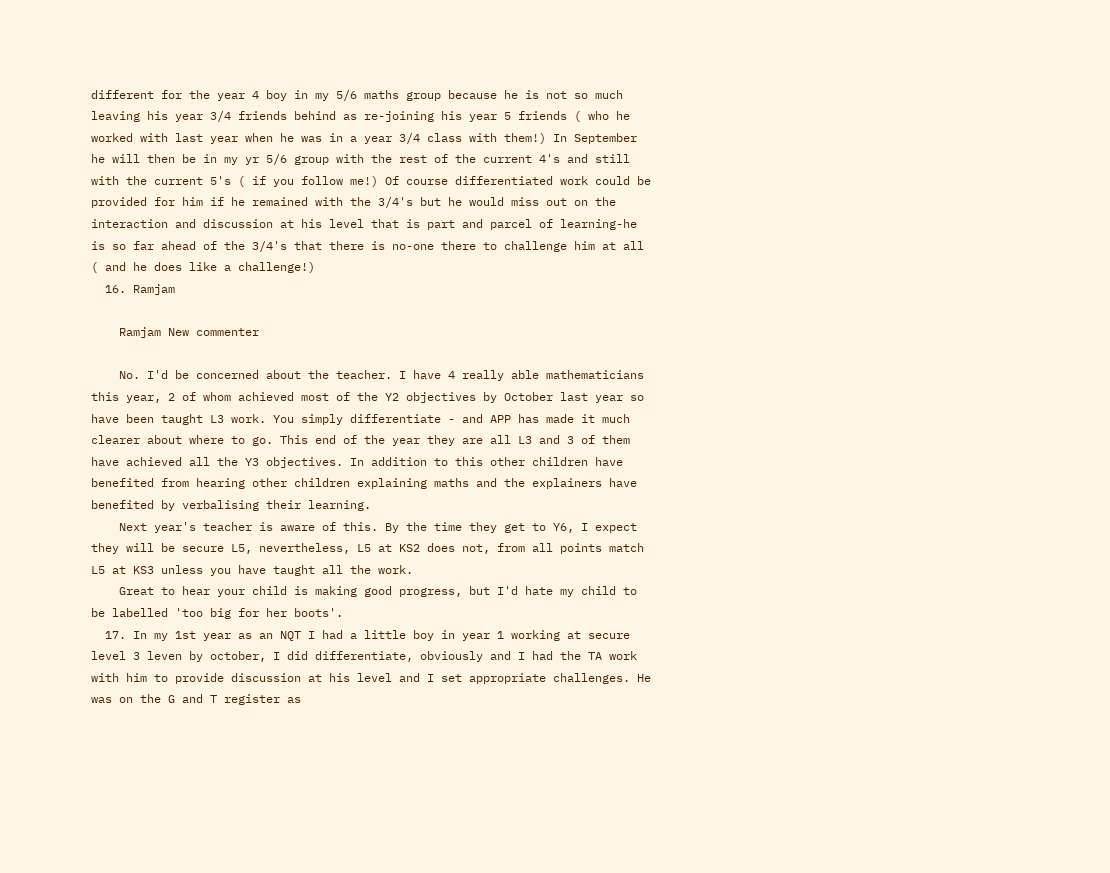different for the year 4 boy in my 5/6 maths group because he is not so much leaving his year 3/4 friends behind as re-joining his year 5 friends ( who he worked with last year when he was in a year 3/4 class with them!) In September he will then be in my yr 5/6 group with the rest of the current 4's and still with the current 5's ( if you follow me!) Of course differentiated work could be provided for him if he remained with the 3/4's but he would miss out on the interaction and discussion at his level that is part and parcel of learning-he is so far ahead of the 3/4's that there is no-one there to challenge him at all ( and he does like a challenge!)
  16. Ramjam

    Ramjam New commenter

    No. I'd be concerned about the teacher. I have 4 really able mathematicians this year, 2 of whom achieved most of the Y2 objectives by October last year so have been taught L3 work. You simply differentiate - and APP has made it much clearer about where to go. This end of the year they are all L3 and 3 of them have achieved all the Y3 objectives. In addition to this other children have benefited from hearing other children explaining maths and the explainers have benefited by verbalising their learning.
    Next year's teacher is aware of this. By the time they get to Y6, I expect they will be secure L5, nevertheless, L5 at KS2 does not, from all points match L5 at KS3 unless you have taught all the work.
    Great to hear your child is making good progress, but I'd hate my child to be labelled 'too big for her boots'.
  17. In my 1st year as an NQT I had a little boy in year 1 working at secure level 3 leven by october, I did differentiate, obviously and I had the TA work with him to provide discussion at his level and I set appropriate challenges. He was on the G and T register as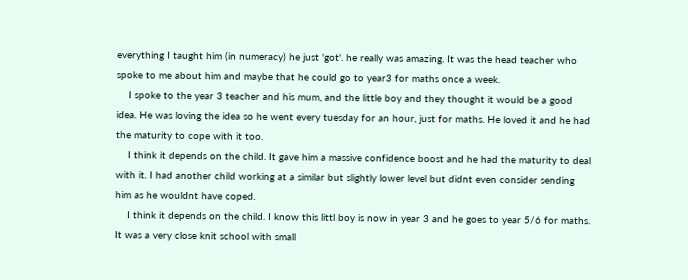everything I taught him (in numeracy) he just 'got'. he really was amazing. It was the head teacher who spoke to me about him and maybe that he could go to year3 for maths once a week.
    I spoke to the year 3 teacher and his mum, and the little boy and they thought it would be a good idea. He was loving the idea so he went every tuesday for an hour, just for maths. He loved it and he had the maturity to cope with it too.
    I think it depends on the child. It gave him a massive confidence boost and he had the maturity to deal with it. I had another child working at a similar but slightly lower level but didnt even consider sending him as he wouldnt have coped.
    I think it depends on the child. I know this littl boy is now in year 3 and he goes to year 5/6 for maths. It was a very close knit school with small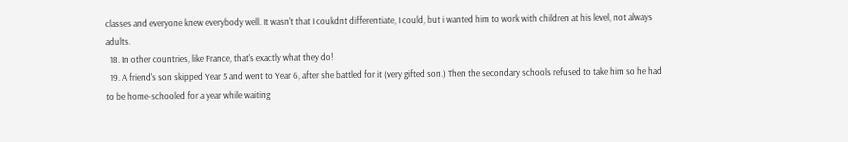classes and everyone knew everybody well. It wasn't that I coukdnt differentiate, I could, but i wanted him to work with children at his level, not always adults.
  18. In other countries, like France, that's exactly what they do!
  19. A friend's son skipped Year 5 and went to Year 6, after she battled for it (very gifted son.) Then the secondary schools refused to take him so he had to be home-schooled for a year while waiting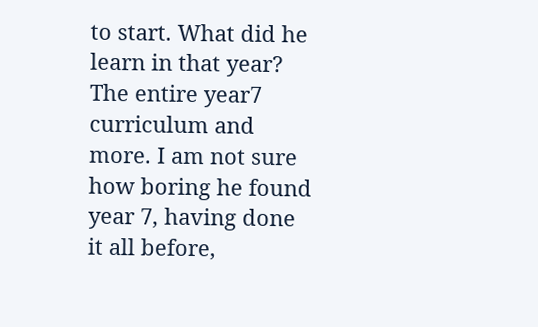to start. What did he learn in that year? The entire year7 curriculum and more. I am not sure how boring he found year 7, having done it all before,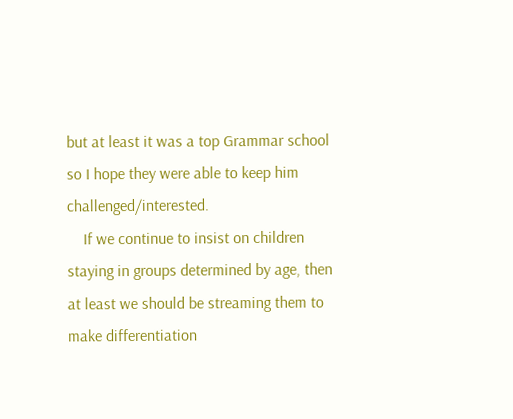but at least it was a top Grammar school so I hope they were able to keep him challenged/interested.
    If we continue to insist on children staying in groups determined by age, then at least we should be streaming them to make differentiation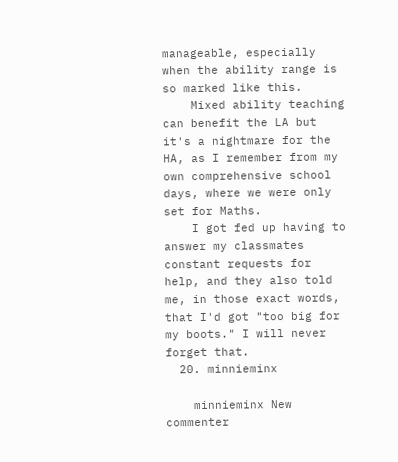manageable, especially when the ability range is so marked like this.
    Mixed ability teaching can benefit the LA but it's a nightmare for the HA, as I remember from my own comprehensive school days, where we were only set for Maths.
    I got fed up having to answer my classmates constant requests for help, and they also told me, in those exact words, that I'd got "too big for my boots." I will never forget that.
  20. minnieminx

    minnieminx New commenter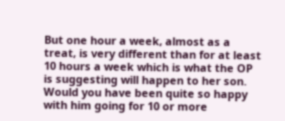But one hour a week, almost as a treat, is very different than for at least 10 hours a week which is what the OP is suggesting will happen to her son. Would you have been quite so happy with him going for 10 or more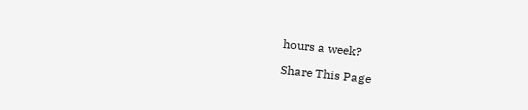hours a week?

Share This Page